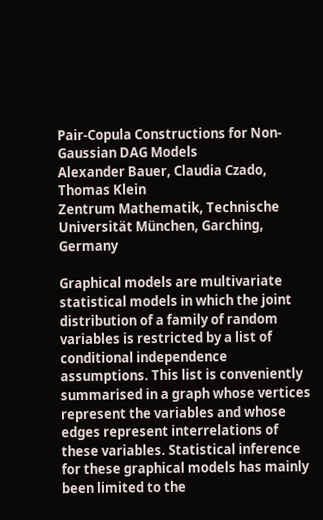Pair-Copula Constructions for Non-Gaussian DAG Models
Alexander Bauer, Claudia Czado, Thomas Klein
Zentrum Mathematik, Technische Universität München, Garching, Germany

Graphical models are multivariate statistical models in which the joint distribution of a family of random variables is restricted by a list of conditional independence assumptions. This list is conveniently summarised in a graph whose vertices represent the variables and whose edges represent interrelations of these variables. Statistical inference for these graphical models has mainly been limited to the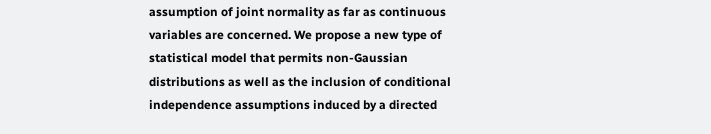assumption of joint normality as far as continuous variables are concerned. We propose a new type of statistical model that permits non-Gaussian distributions as well as the inclusion of conditional independence assumptions induced by a directed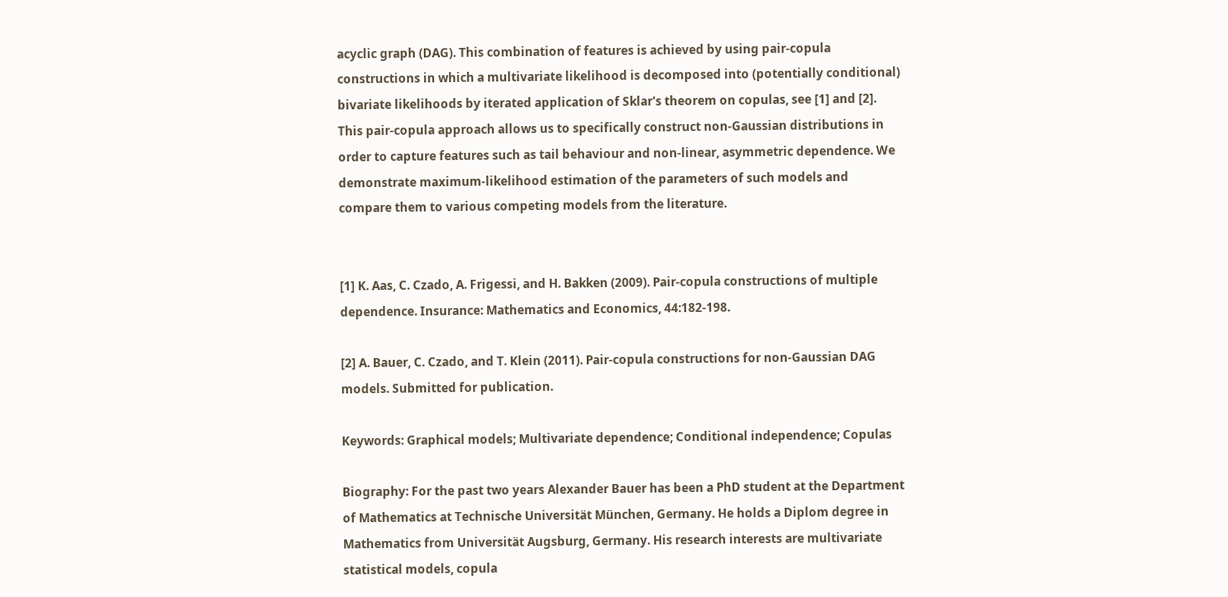acyclic graph (DAG). This combination of features is achieved by using pair-copula constructions in which a multivariate likelihood is decomposed into (potentially conditional) bivariate likelihoods by iterated application of Sklar's theorem on copulas, see [1] and [2]. This pair-copula approach allows us to specifically construct non-Gaussian distributions in order to capture features such as tail behaviour and non-linear, asymmetric dependence. We demonstrate maximum-likelihood estimation of the parameters of such models and compare them to various competing models from the literature.


[1] K. Aas, C. Czado, A. Frigessi, and H. Bakken (2009). Pair-copula constructions of multiple dependence. Insurance: Mathematics and Economics, 44:182-198.

[2] A. Bauer, C. Czado, and T. Klein (2011). Pair-copula constructions for non-Gaussian DAG models. Submitted for publication.

Keywords: Graphical models; Multivariate dependence; Conditional independence; Copulas

Biography: For the past two years Alexander Bauer has been a PhD student at the Department of Mathematics at Technische Universität München, Germany. He holds a Diplom degree in Mathematics from Universität Augsburg, Germany. His research interests are multivariate statistical models, copula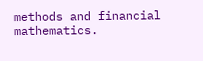methods and financial mathematics.